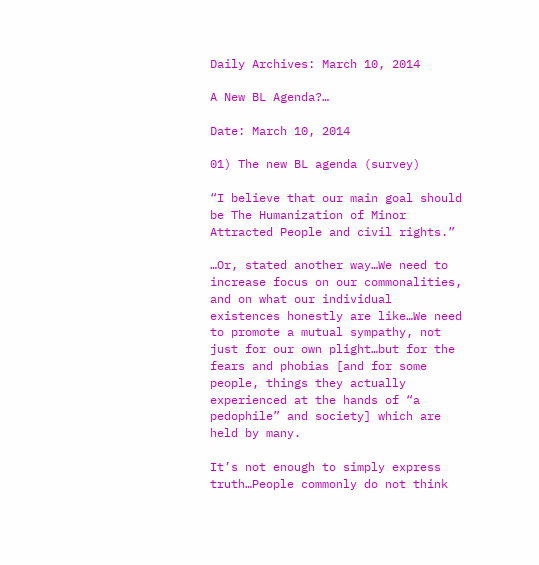Daily Archives: March 10, 2014

A New BL Agenda?…

Date: March 10, 2014

01) The new BL agenda (survey)

“I believe that our main goal should be The Humanization of Minor Attracted People and civil rights.”

…Or, stated another way…We need to increase focus on our commonalities, and on what our individual existences honestly are like…We need to promote a mutual sympathy, not just for our own plight…but for the fears and phobias [and for some people, things they actually experienced at the hands of “a pedophile” and society] which are held by many.

It’s not enough to simply express truth…People commonly do not think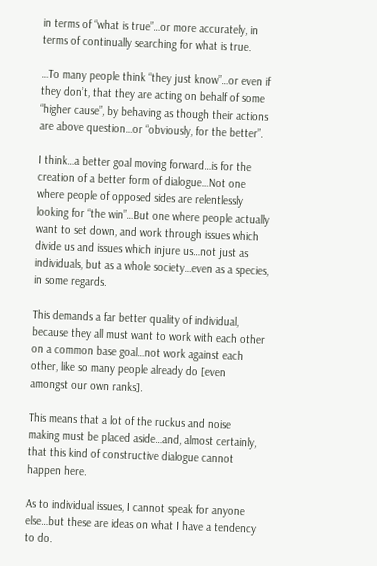in terms of “what is true”…or more accurately, in terms of continually searching for what is true.

…To many people think “they just know”…or even if they don’t, that they are acting on behalf of some “higher cause”, by behaving as though their actions are above question…or “obviously, for the better”.

I think…a better goal moving forward…is for the creation of a better form of dialogue…Not one where people of opposed sides are relentlessly looking for “the win”…But one where people actually want to set down, and work through issues which divide us and issues which injure us…not just as individuals, but as a whole society…even as a species, in some regards.

This demands a far better quality of individual, because they all must want to work with each other on a common base goal…not work against each other, like so many people already do [even amongst our own ranks].

This means that a lot of the ruckus and noise making must be placed aside…and, almost certainly, that this kind of constructive dialogue cannot happen here.

As to individual issues, I cannot speak for anyone else…but these are ideas on what I have a tendency to do.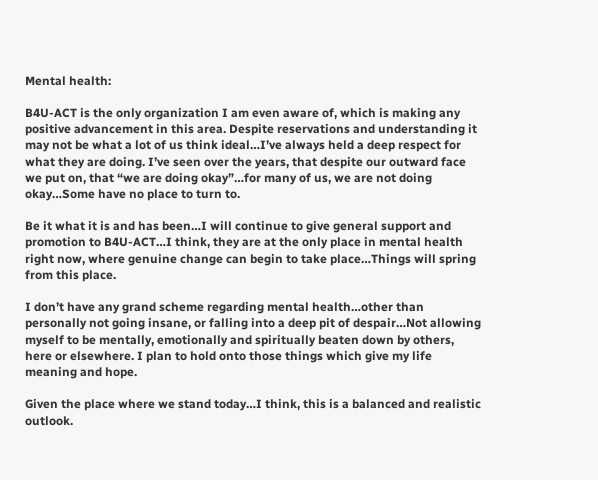Mental health:

B4U-ACT is the only organization I am even aware of, which is making any positive advancement in this area. Despite reservations and understanding it may not be what a lot of us think ideal…I’ve always held a deep respect for what they are doing. I’ve seen over the years, that despite our outward face we put on, that “we are doing okay”…for many of us, we are not doing okay…Some have no place to turn to.

Be it what it is and has been…I will continue to give general support and promotion to B4U-ACT…I think, they are at the only place in mental health right now, where genuine change can begin to take place…Things will spring from this place.

I don’t have any grand scheme regarding mental health…other than personally not going insane, or falling into a deep pit of despair…Not allowing myself to be mentally, emotionally and spiritually beaten down by others, here or elsewhere. I plan to hold onto those things which give my life meaning and hope.

Given the place where we stand today…I think, this is a balanced and realistic outlook.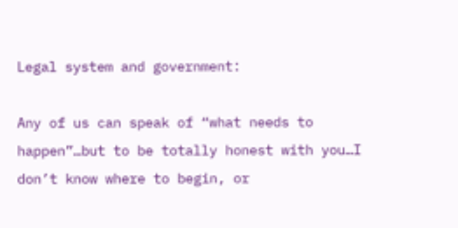Legal system and government:

Any of us can speak of “what needs to happen”…but to be totally honest with you…I don’t know where to begin, or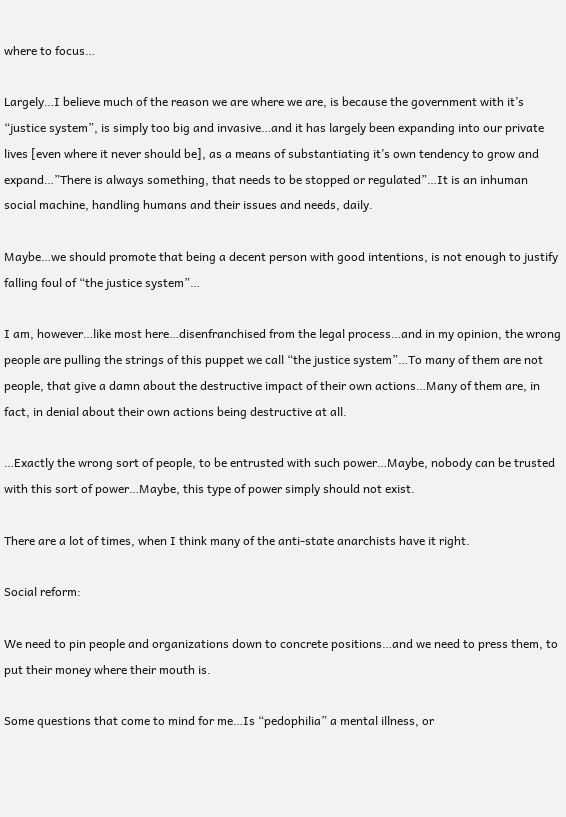where to focus…

Largely…I believe much of the reason we are where we are, is because the government with it’s “justice system”, is simply too big and invasive…and it has largely been expanding into our private lives [even where it never should be], as a means of substantiating it’s own tendency to grow and expand…”There is always something, that needs to be stopped or regulated”…It is an inhuman social machine, handling humans and their issues and needs, daily.

Maybe…we should promote that being a decent person with good intentions, is not enough to justify falling foul of “the justice system”…

I am, however…like most here…disenfranchised from the legal process…and in my opinion, the wrong people are pulling the strings of this puppet we call “the justice system”…To many of them are not people, that give a damn about the destructive impact of their own actions…Many of them are, in fact, in denial about their own actions being destructive at all.

…Exactly the wrong sort of people, to be entrusted with such power…Maybe, nobody can be trusted with this sort of power…Maybe, this type of power simply should not exist.

There are a lot of times, when I think many of the anti-state anarchists have it right.

Social reform:

We need to pin people and organizations down to concrete positions…and we need to press them, to put their money where their mouth is.

Some questions that come to mind for me…Is “pedophilia” a mental illness, or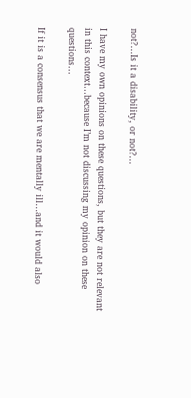not?…Is it a disability, or not?…

I have my own opinions on these questions, but they are not relevant in this context…because I’m not discussing my opinion on these questions…

If it is a consensus that we are mentally ill…and it would also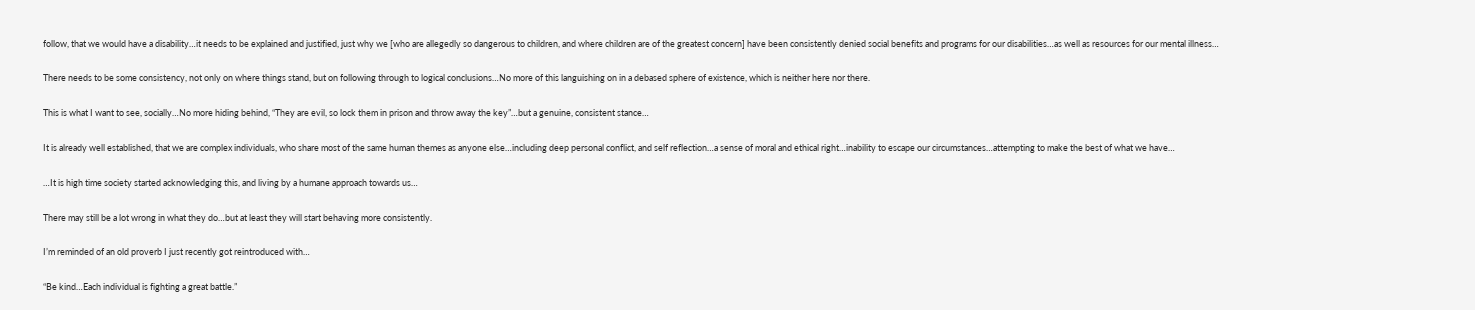follow, that we would have a disability…it needs to be explained and justified, just why we [who are allegedly so dangerous to children, and where children are of the greatest concern] have been consistently denied social benefits and programs for our disabilities…as well as resources for our mental illness…

There needs to be some consistency, not only on where things stand, but on following through to logical conclusions…No more of this languishing on in a debased sphere of existence, which is neither here nor there.

This is what I want to see, socially…No more hiding behind, “They are evil, so lock them in prison and throw away the key”…but a genuine, consistent stance…

It is already well established, that we are complex individuals, who share most of the same human themes as anyone else…including deep personal conflict, and self reflection…a sense of moral and ethical right…inability to escape our circumstances…attempting to make the best of what we have…

…It is high time society started acknowledging this, and living by a humane approach towards us…

There may still be a lot wrong in what they do…but at least they will start behaving more consistently.

I’m reminded of an old proverb I just recently got reintroduced with…

“Be kind…Each individual is fighting a great battle.”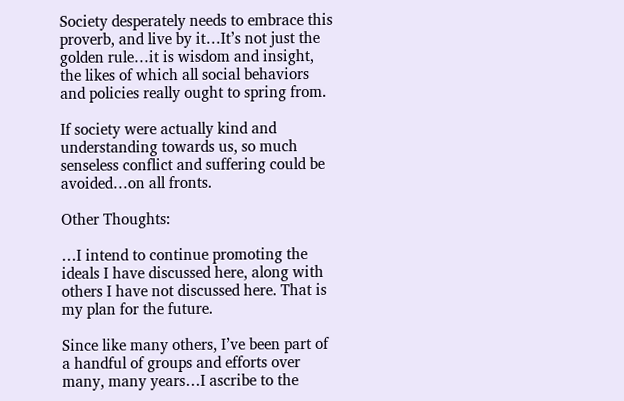Society desperately needs to embrace this proverb, and live by it…It’s not just the golden rule…it is wisdom and insight, the likes of which all social behaviors and policies really ought to spring from.

If society were actually kind and understanding towards us, so much senseless conflict and suffering could be avoided…on all fronts.

Other Thoughts:

…I intend to continue promoting the ideals I have discussed here, along with others I have not discussed here. That is my plan for the future.

Since like many others, I’ve been part of a handful of groups and efforts over many, many years…I ascribe to the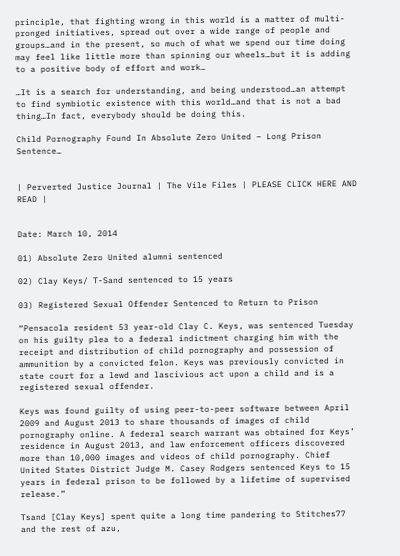principle, that fighting wrong in this world is a matter of multi-pronged initiatives, spread out over a wide range of people and groups…and in the present, so much of what we spend our time doing may feel like little more than spinning our wheels…but it is adding to a positive body of effort and work…

…It is a search for understanding, and being understood…an attempt to find symbiotic existence with this world…and that is not a bad thing…In fact, everybody should be doing this.

Child Pornography Found In Absolute Zero United – Long Prison Sentence…


| Perverted Justice Journal | The Vile Files | PLEASE CLICK HERE AND READ |


Date: March 10, 2014

01) Absolute Zero United alumni sentenced

02) Clay Keys/ T-Sand sentenced to 15 years

03) Registered Sexual Offender Sentenced to Return to Prison

“Pensacola resident 53 year-old Clay C. Keys, was sentenced Tuesday on his guilty plea to a federal indictment charging him with the receipt and distribution of child pornography and possession of ammunition by a convicted felon. Keys was previously convicted in state court for a lewd and lascivious act upon a child and is a registered sexual offender.

Keys was found guilty of using peer-to-peer software between April 2009 and August 2013 to share thousands of images of child pornography online. A federal search warrant was obtained for Keys’ residence in August 2013, and law enforcement officers discovered more than 10,000 images and videos of child pornography. Chief United States District Judge M. Casey Rodgers sentenced Keys to 15 years in federal prison to be followed by a lifetime of supervised release.”

Tsand [Clay Keys] spent quite a long time pandering to Stitches77 and the rest of azu,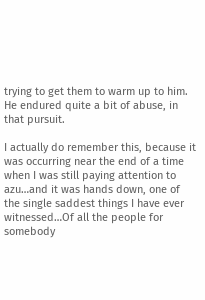trying to get them to warm up to him. He endured quite a bit of abuse, in that pursuit.

I actually do remember this, because it was occurring near the end of a time when I was still paying attention to azu…and it was hands down, one of the single saddest things I have ever witnessed…Of all the people for somebody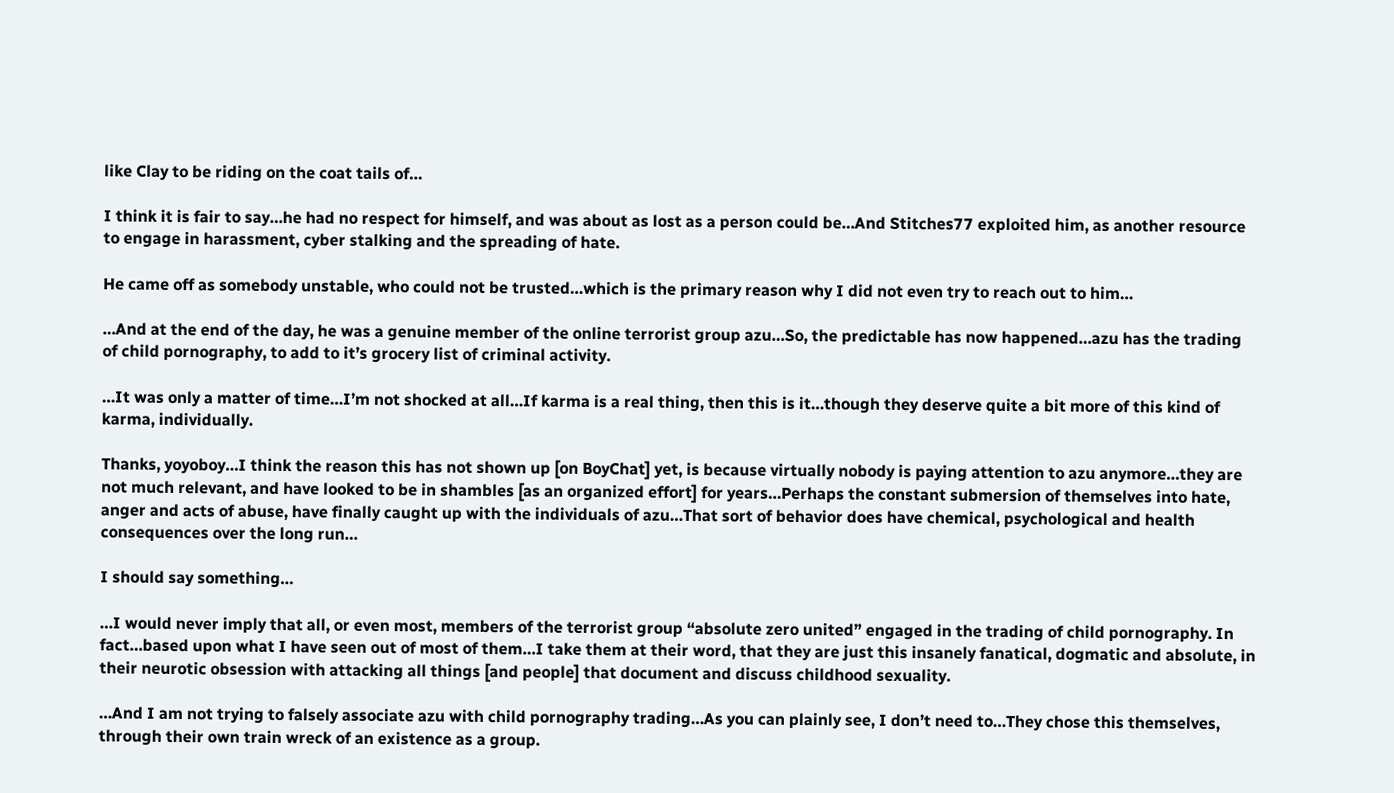like Clay to be riding on the coat tails of…

I think it is fair to say…he had no respect for himself, and was about as lost as a person could be…And Stitches77 exploited him, as another resource to engage in harassment, cyber stalking and the spreading of hate.

He came off as somebody unstable, who could not be trusted…which is the primary reason why I did not even try to reach out to him…

…And at the end of the day, he was a genuine member of the online terrorist group azu…So, the predictable has now happened…azu has the trading of child pornography, to add to it’s grocery list of criminal activity.

…It was only a matter of time…I’m not shocked at all…If karma is a real thing, then this is it…though they deserve quite a bit more of this kind of karma, individually.

Thanks, yoyoboy…I think the reason this has not shown up [on BoyChat] yet, is because virtually nobody is paying attention to azu anymore…they are not much relevant, and have looked to be in shambles [as an organized effort] for years…Perhaps the constant submersion of themselves into hate, anger and acts of abuse, have finally caught up with the individuals of azu…That sort of behavior does have chemical, psychological and health consequences over the long run…

I should say something…

…I would never imply that all, or even most, members of the terrorist group “absolute zero united” engaged in the trading of child pornography. In fact…based upon what I have seen out of most of them…I take them at their word, that they are just this insanely fanatical, dogmatic and absolute, in their neurotic obsession with attacking all things [and people] that document and discuss childhood sexuality.

…And I am not trying to falsely associate azu with child pornography trading…As you can plainly see, I don’t need to…They chose this themselves, through their own train wreck of an existence as a group.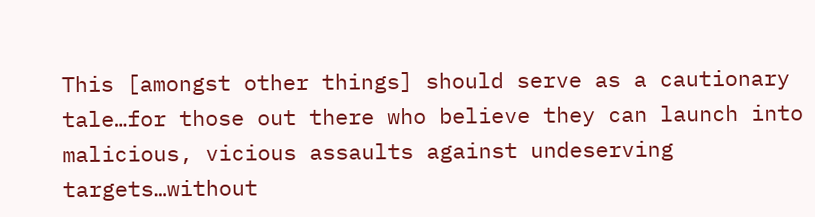This [amongst other things] should serve as a cautionary tale…for those out there who believe they can launch into malicious, vicious assaults against undeserving targets…without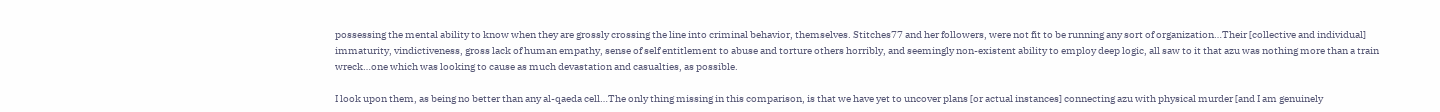possessing the mental ability to know when they are grossly crossing the line into criminal behavior, themselves. Stitches77 and her followers, were not fit to be running any sort of organization…Their [collective and individual] immaturity, vindictiveness, gross lack of human empathy, sense of self entitlement to abuse and torture others horribly, and seemingly non-existent ability to employ deep logic, all saw to it that azu was nothing more than a train wreck…one which was looking to cause as much devastation and casualties, as possible.

I look upon them, as being no better than any al-qaeda cell…The only thing missing in this comparison, is that we have yet to uncover plans [or actual instances] connecting azu with physical murder [and I am genuinely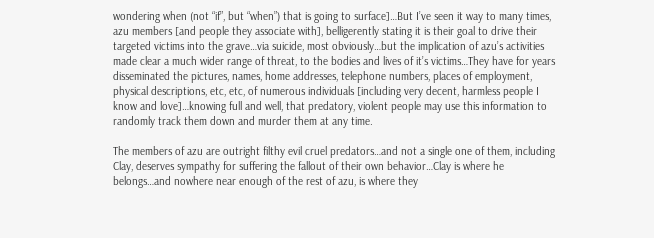wondering when (not “if”, but “when”) that is going to surface]…But I’ve seen it way to many times, azu members [and people they associate with], belligerently stating it is their goal to drive their targeted victims into the grave…via suicide, most obviously…but the implication of azu’s activities made clear a much wider range of threat, to the bodies and lives of it’s victims…They have for years disseminated the pictures, names, home addresses, telephone numbers, places of employment, physical descriptions, etc, etc, of numerous individuals [including very decent, harmless people I know and love]…knowing full and well, that predatory, violent people may use this information to randomly track them down and murder them at any time.

The members of azu are outright filthy evil cruel predators…and not a single one of them, including Clay, deserves sympathy for suffering the fallout of their own behavior…Clay is where he belongs…and nowhere near enough of the rest of azu, is where they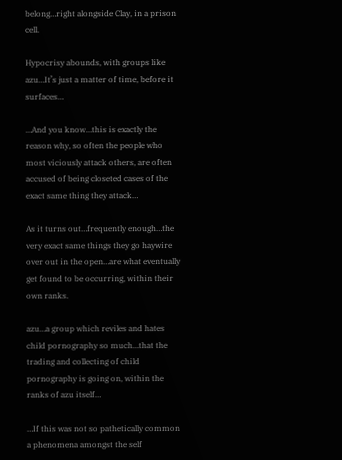belong…right alongside Clay, in a prison cell.

Hypocrisy abounds, with groups like azu…It’s just a matter of time, before it surfaces…

…And you know…this is exactly the reason why, so often the people who most viciously attack others, are often accused of being closeted cases of the exact same thing they attack…

As it turns out…frequently enough…the very exact same things they go haywire over out in the open…are what eventually get found to be occurring, within their own ranks.

azu…a group which reviles and hates child pornography so much…that the trading and collecting of child pornography is going on, within the ranks of azu itself…

…If this was not so pathetically common a phenomena amongst the self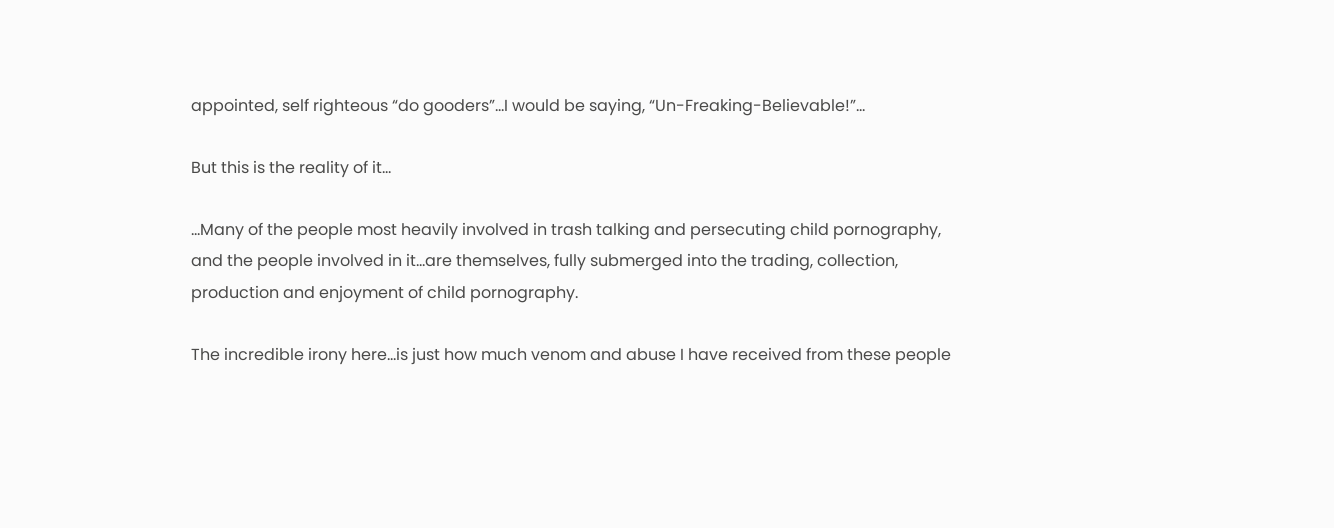appointed, self righteous “do gooders”…I would be saying, “Un-Freaking-Believable!”…

But this is the reality of it…

…Many of the people most heavily involved in trash talking and persecuting child pornography, and the people involved in it…are themselves, fully submerged into the trading, collection, production and enjoyment of child pornography.

The incredible irony here…is just how much venom and abuse I have received from these people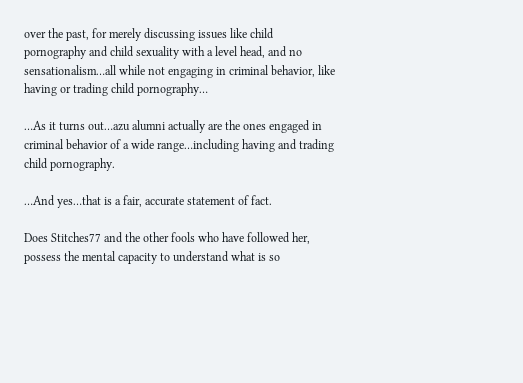over the past, for merely discussing issues like child pornography and child sexuality with a level head, and no sensationalism…all while not engaging in criminal behavior, like having or trading child pornography…

…As it turns out…azu alumni actually are the ones engaged in criminal behavior of a wide range…including having and trading child pornography.

…And yes…that is a fair, accurate statement of fact.

Does Stitches77 and the other fools who have followed her, possess the mental capacity to understand what is so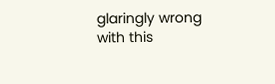glaringly wrong with this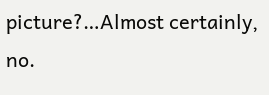picture?…Almost certainly, no.